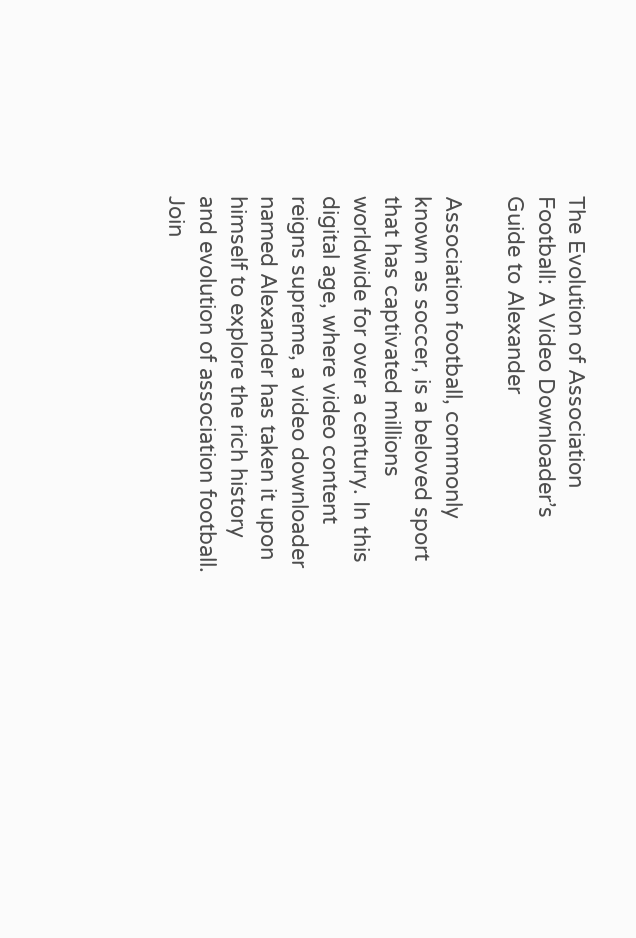The Evolution of Association Football: A Video Downloader’s Guide to Alexander

Association football, commonly known as soccer, is a beloved sport that has captivated millions worldwide for over a century. In this digital age, where video content reigns supreme, a video downloader named Alexander has taken it upon himself to explore the rich history and evolution of association football. Join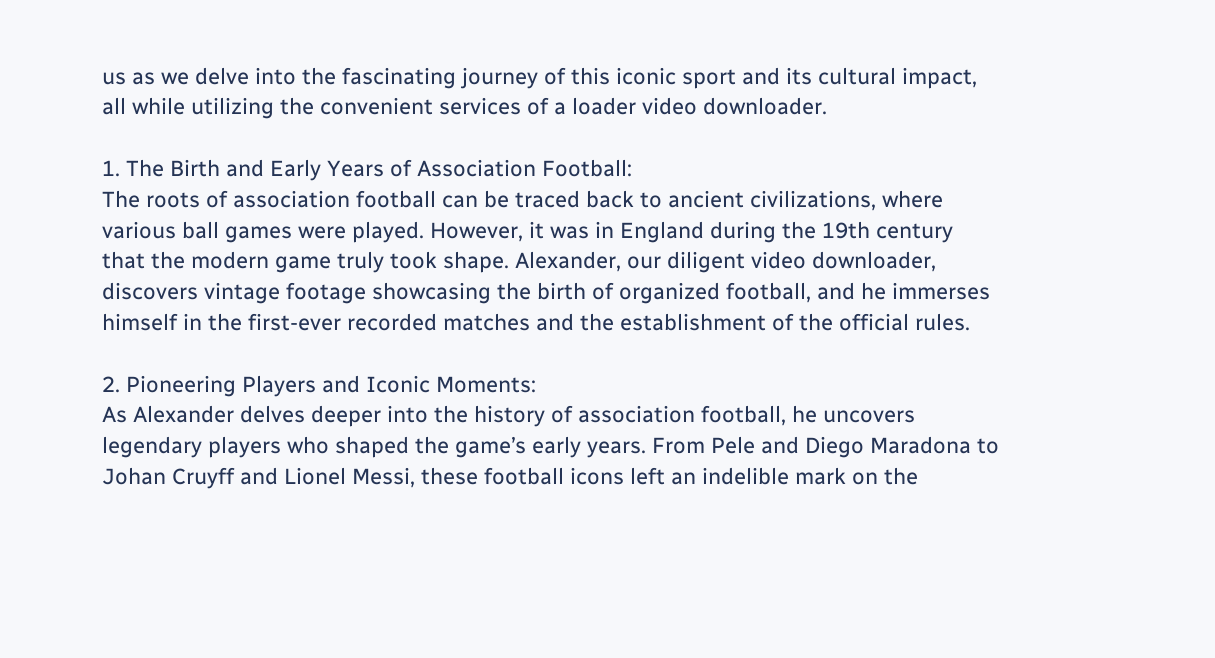us as we delve into the fascinating journey of this iconic sport and its cultural impact, all while utilizing the convenient services of a loader video downloader.

1. The Birth and Early Years of Association Football:
The roots of association football can be traced back to ancient civilizations, where various ball games were played. However, it was in England during the 19th century that the modern game truly took shape. Alexander, our diligent video downloader, discovers vintage footage showcasing the birth of organized football, and he immerses himself in the first-ever recorded matches and the establishment of the official rules.

2. Pioneering Players and Iconic Moments:
As Alexander delves deeper into the history of association football, he uncovers legendary players who shaped the game’s early years. From Pele and Diego Maradona to Johan Cruyff and Lionel Messi, these football icons left an indelible mark on the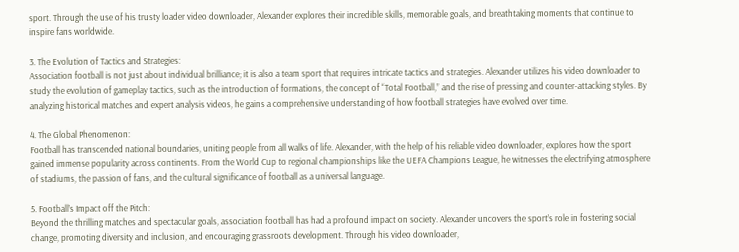sport. Through the use of his trusty loader video downloader, Alexander explores their incredible skills, memorable goals, and breathtaking moments that continue to inspire fans worldwide.

3. The Evolution of Tactics and Strategies:
Association football is not just about individual brilliance; it is also a team sport that requires intricate tactics and strategies. Alexander utilizes his video downloader to study the evolution of gameplay tactics, such as the introduction of formations, the concept of “Total Football,” and the rise of pressing and counter-attacking styles. By analyzing historical matches and expert analysis videos, he gains a comprehensive understanding of how football strategies have evolved over time.

4. The Global Phenomenon:
Football has transcended national boundaries, uniting people from all walks of life. Alexander, with the help of his reliable video downloader, explores how the sport gained immense popularity across continents. From the World Cup to regional championships like the UEFA Champions League, he witnesses the electrifying atmosphere of stadiums, the passion of fans, and the cultural significance of football as a universal language.

5. Football’s Impact off the Pitch:
Beyond the thrilling matches and spectacular goals, association football has had a profound impact on society. Alexander uncovers the sport’s role in fostering social change, promoting diversity and inclusion, and encouraging grassroots development. Through his video downloader,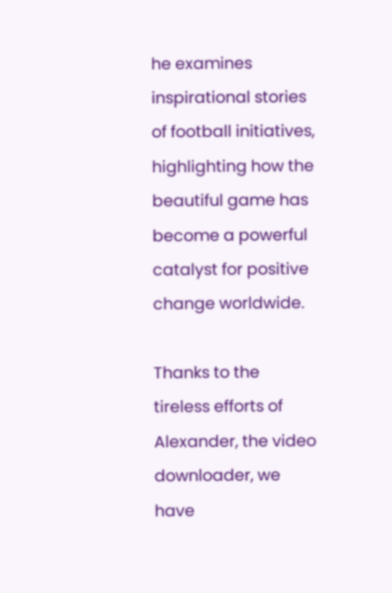he examines inspirational stories of football initiatives, highlighting how the beautiful game has become a powerful catalyst for positive change worldwide.

Thanks to the tireless efforts of Alexander, the video downloader, we have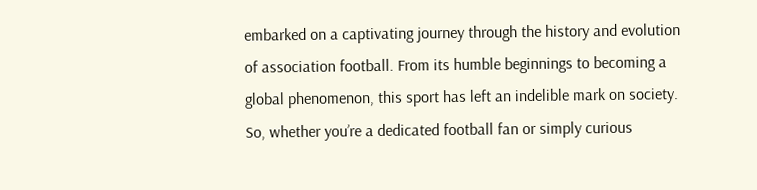embarked on a captivating journey through the history and evolution of association football. From its humble beginnings to becoming a global phenomenon, this sport has left an indelible mark on society. So, whether you’re a dedicated football fan or simply curious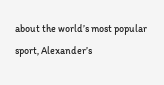about the world’s most popular sport, Alexander’s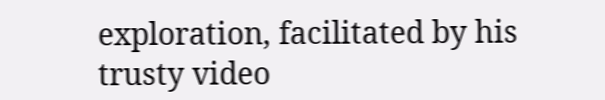exploration, facilitated by his trusty video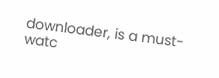downloader, is a must-watc